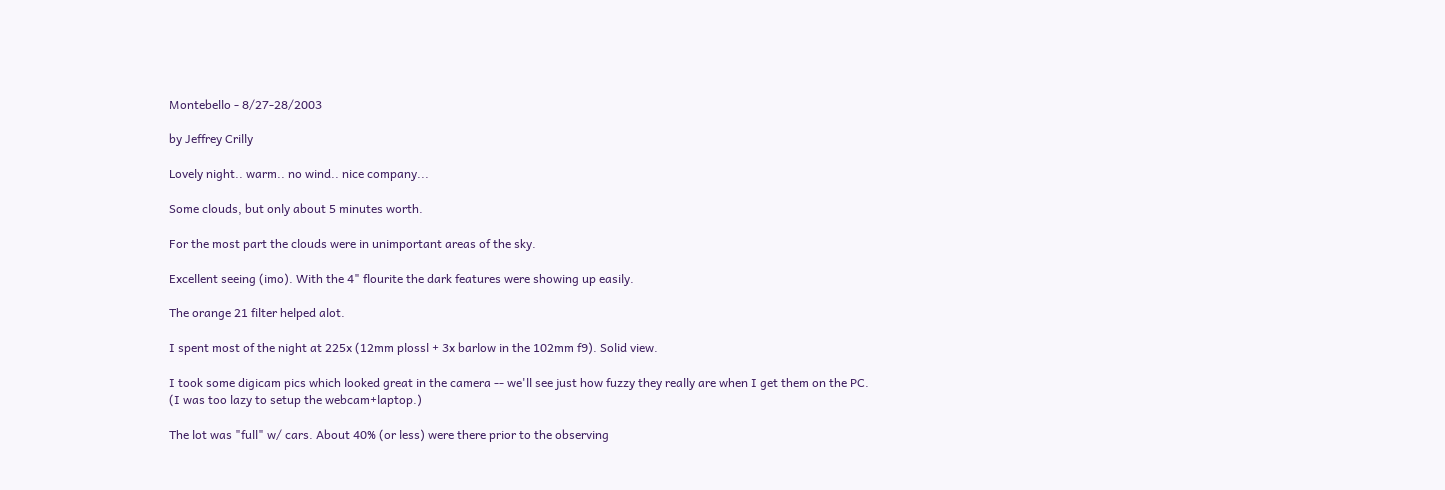Montebello - 8/27-28/2003

by Jeffrey Crilly

Lovely night.. warm.. no wind.. nice company...

Some clouds, but only about 5 minutes worth.

For the most part the clouds were in unimportant areas of the sky.

Excellent seeing (imo). With the 4" flourite the dark features were showing up easily.

The orange 21 filter helped alot.

I spent most of the night at 225x (12mm plossl + 3x barlow in the 102mm f9). Solid view.

I took some digicam pics which looked great in the camera -- we'll see just how fuzzy they really are when I get them on the PC. (I was too lazy to setup the webcam+laptop.)

The lot was "full" w/ cars. About 40% (or less) were there prior to the observing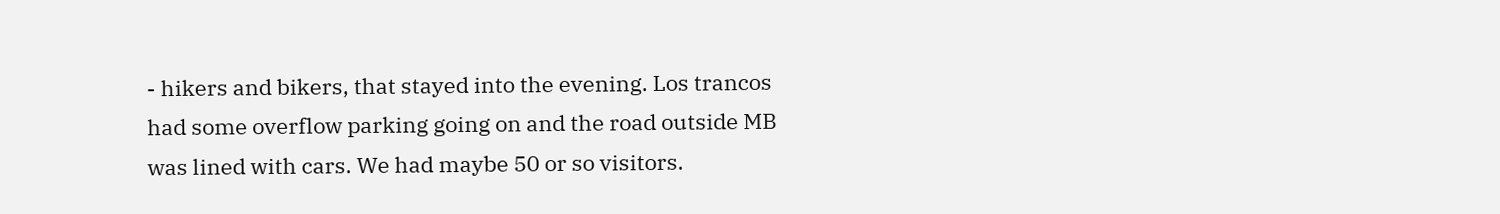- hikers and bikers, that stayed into the evening. Los trancos had some overflow parking going on and the road outside MB was lined with cars. We had maybe 50 or so visitors.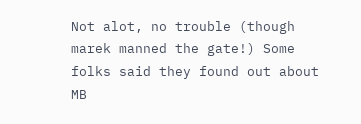Not alot, no trouble (though marek manned the gate!) Some folks said they found out about MB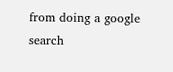from doing a google search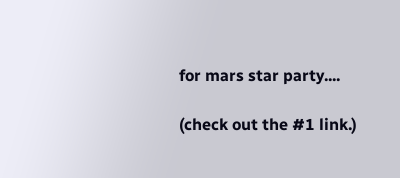for mars star party....

(check out the #1 link.)